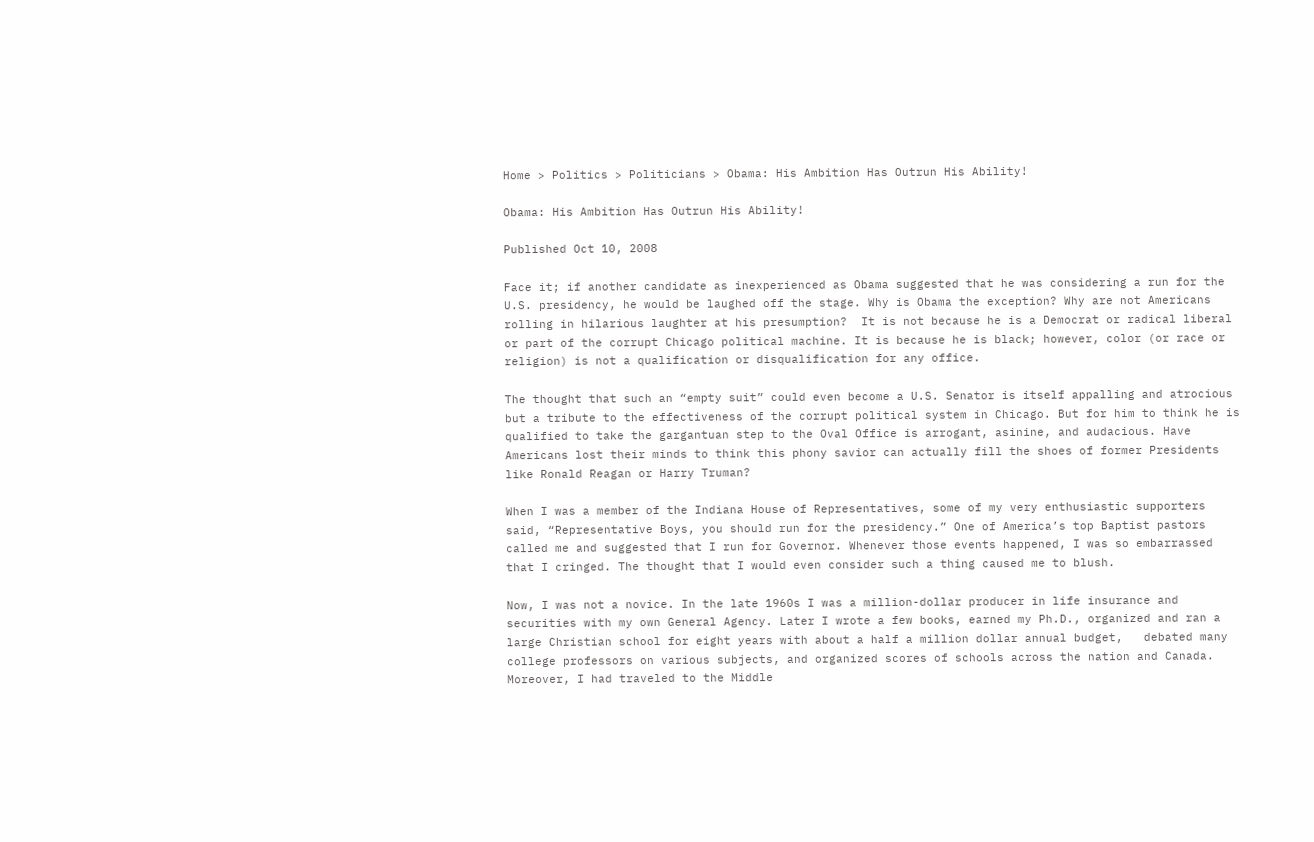Home > Politics > Politicians > Obama: His Ambition Has Outrun His Ability!

Obama: His Ambition Has Outrun His Ability!

Published Oct 10, 2008

Face it; if another candidate as inexperienced as Obama suggested that he was considering a run for the U.S. presidency, he would be laughed off the stage. Why is Obama the exception? Why are not Americans rolling in hilarious laughter at his presumption?  It is not because he is a Democrat or radical liberal or part of the corrupt Chicago political machine. It is because he is black; however, color (or race or religion) is not a qualification or disqualification for any office.

The thought that such an “empty suit” could even become a U.S. Senator is itself appalling and atrocious but a tribute to the effectiveness of the corrupt political system in Chicago. But for him to think he is qualified to take the gargantuan step to the Oval Office is arrogant, asinine, and audacious. Have Americans lost their minds to think this phony savior can actually fill the shoes of former Presidents like Ronald Reagan or Harry Truman?

When I was a member of the Indiana House of Representatives, some of my very enthusiastic supporters said, “Representative Boys, you should run for the presidency.” One of America’s top Baptist pastors called me and suggested that I run for Governor. Whenever those events happened, I was so embarrassed that I cringed. The thought that I would even consider such a thing caused me to blush.

Now, I was not a novice. In the late 1960s I was a million-dollar producer in life insurance and securities with my own General Agency. Later I wrote a few books, earned my Ph.D., organized and ran a large Christian school for eight years with about a half a million dollar annual budget,   debated many college professors on various subjects, and organized scores of schools across the nation and Canada. Moreover, I had traveled to the Middle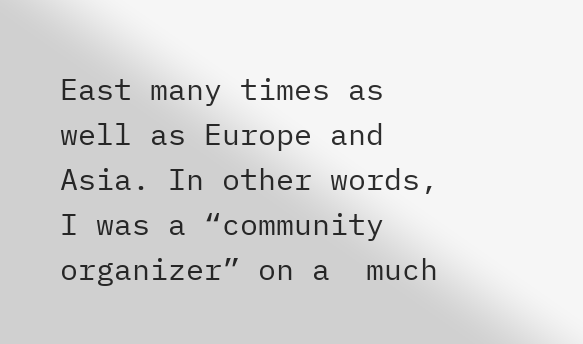East many times as well as Europe and Asia. In other words, I was a “community organizer” on a  much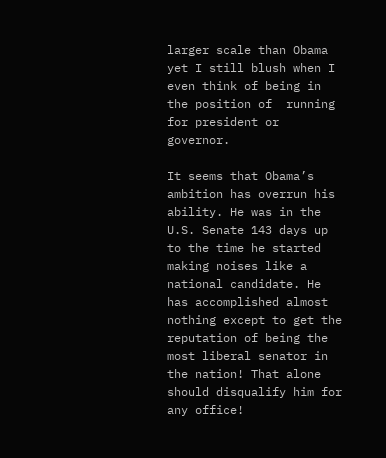larger scale than Obama yet I still blush when I even think of being in the position of  running for president or governor.

It seems that Obama’s ambition has overrun his ability. He was in the U.S. Senate 143 days up to the time he started making noises like a national candidate. He has accomplished almost nothing except to get the reputation of being the most liberal senator in the nation! That alone should disqualify him for any office!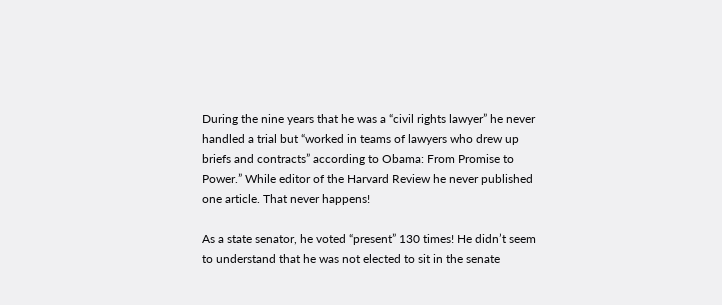During the nine years that he was a “civil rights lawyer” he never handled a trial but “worked in teams of lawyers who drew up briefs and contracts” according to Obama: From Promise to Power.” While editor of the Harvard Review he never published one article. That never happens!

As a state senator, he voted “present” 130 times! He didn’t seem to understand that he was not elected to sit in the senate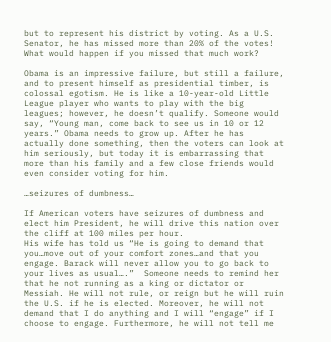but to represent his district by voting. As a U.S. Senator, he has missed more than 20% of the votes! What would happen if you missed that much work?

Obama is an impressive failure, but still a failure, and to present himself as presidential timber, is colossal egotism. He is like a 10-year-old Little League player who wants to play with the big leagues; however, he doesn’t qualify. Someone would say, “Young man, come back to see us in 10 or 12 years.” Obama needs to grow up. After he has actually done something, then the voters can look at him seriously, but today it is embarrassing that more than his family and a few close friends would even consider voting for him.

…seizures of dumbness…

If American voters have seizures of dumbness and elect him President, he will drive this nation over the cliff at 100 miles per hour.
His wife has told us “He is going to demand that you…move out of your comfort zones…and that you engage. Barack will never allow you to go back to your lives as usual….”  Someone needs to remind her that he not running as a king or dictator or Messiah. He will not rule, or reign but he will ruin the U.S. if he is elected. Moreover, he will not demand that I do anything and I will “engage” if I choose to engage. Furthermore, he will not tell me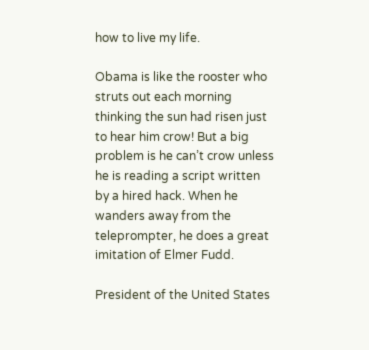how to live my life.

Obama is like the rooster who struts out each morning thinking the sun had risen just to hear him crow! But a big problem is he can’t crow unless he is reading a script written by a hired hack. When he wanders away from the teleprompter, he does a great imitation of Elmer Fudd.

President of the United States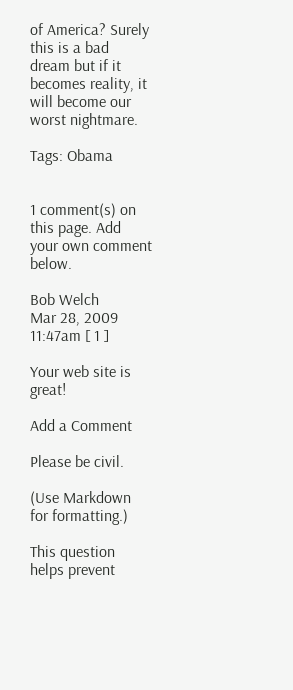of America? Surely this is a bad dream but if it becomes reality, it will become our worst nightmare.

Tags: Obama


1 comment(s) on this page. Add your own comment below.

Bob Welch
Mar 28, 2009 11:47am [ 1 ]

Your web site is great!

Add a Comment

Please be civil.

(Use Markdown for formatting.)

This question helps prevent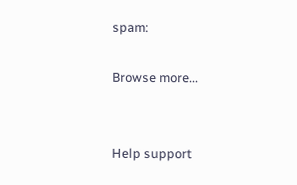spam:

Browse more...


Help support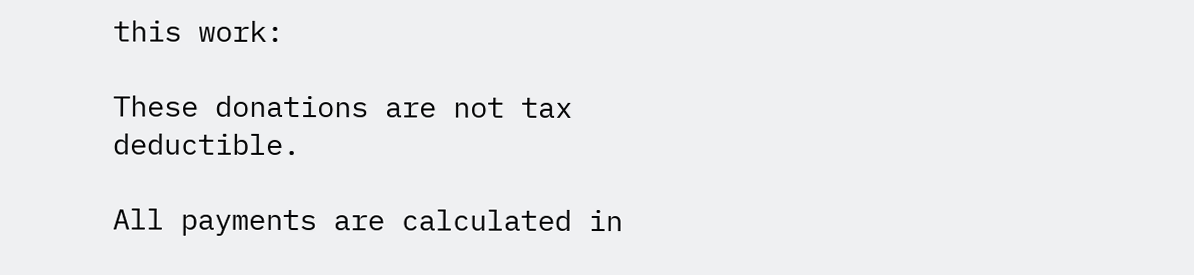this work:

These donations are not tax deductible.

All payments are calculated in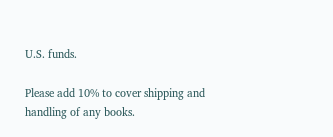U.S. funds.

Please add 10% to cover shipping and handling of any books.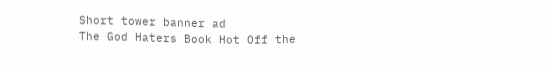Short tower banner ad
The God Haters Book Hot Off the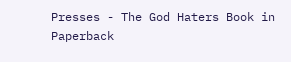Presses - The God Haters Book in Paperback